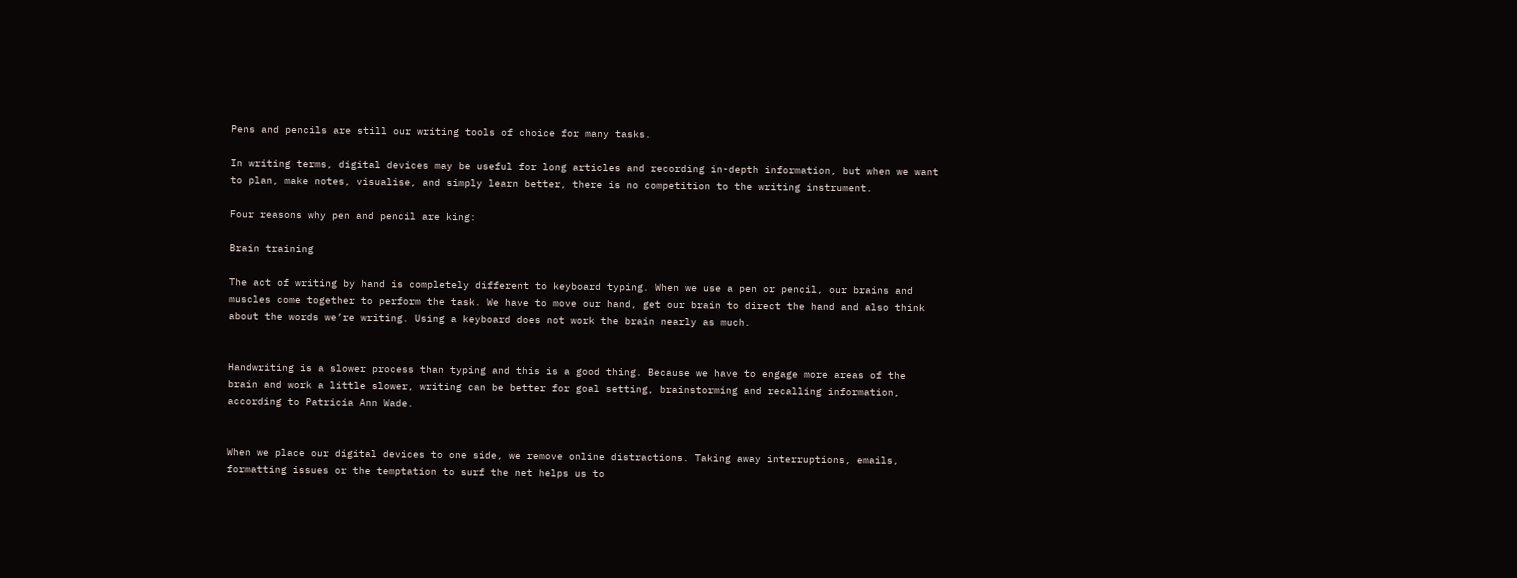Pens and pencils are still our writing tools of choice for many tasks.

In writing terms, digital devices may be useful for long articles and recording in-depth information, but when we want to plan, make notes, visualise, and simply learn better, there is no competition to the writing instrument.

Four reasons why pen and pencil are king:

Brain training

The act of writing by hand is completely different to keyboard typing. When we use a pen or pencil, our brains and muscles come together to perform the task. We have to move our hand, get our brain to direct the hand and also think about the words we’re writing. Using a keyboard does not work the brain nearly as much.


Handwriting is a slower process than typing and this is a good thing. Because we have to engage more areas of the brain and work a little slower, writing can be better for goal setting, brainstorming and recalling information, according to Patricia Ann Wade.


When we place our digital devices to one side, we remove online distractions. Taking away interruptions, emails, formatting issues or the temptation to surf the net helps us to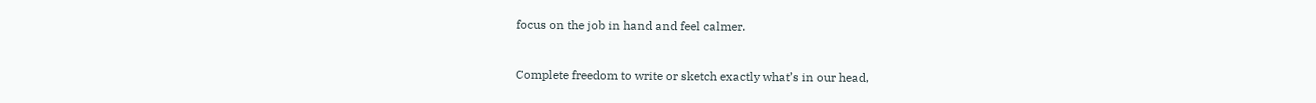focus on the job in hand and feel calmer.


Complete freedom to write or sketch exactly what’s in our head,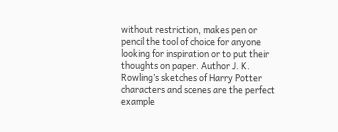without restriction, makes pen or pencil the tool of choice for anyone looking for inspiration or to put their thoughts on paper. Author J. K. Rowling’s sketches of Harry Potter characters and scenes are the perfect example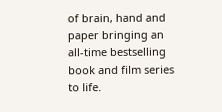of brain, hand and paper bringing an all-time bestselling book and film series to life.